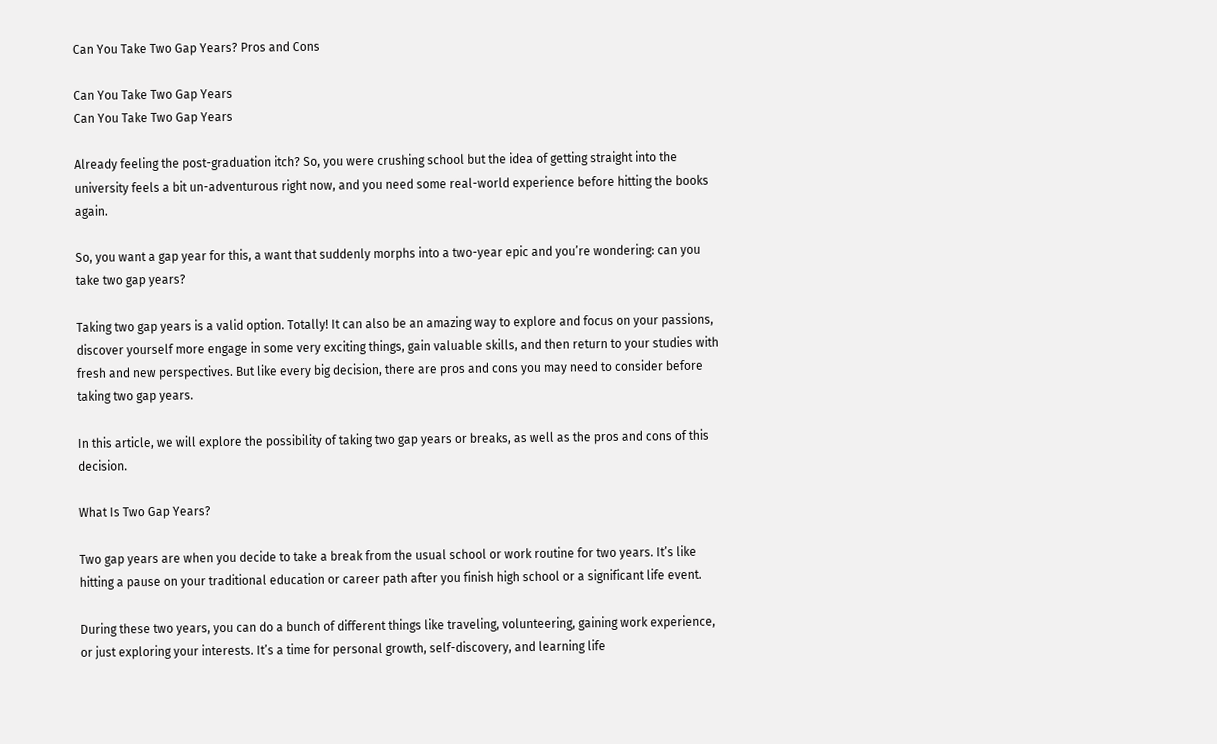Can You Take Two Gap Years? Pros and Cons

Can You Take Two Gap Years
Can You Take Two Gap Years

Already feeling the post-graduation itch? So, you were crushing school but the idea of getting straight into the university feels a bit un-adventurous right now, and you need some real-world experience before hitting the books again.

So, you want a gap year for this, a want that suddenly morphs into a two-year epic and you’re wondering: can you take two gap years?

Taking two gap years is a valid option. Totally! It can also be an amazing way to explore and focus on your passions, discover yourself more engage in some very exciting things, gain valuable skills, and then return to your studies with fresh and new perspectives. But like every big decision, there are pros and cons you may need to consider before taking two gap years.

In this article, we will explore the possibility of taking two gap years or breaks, as well as the pros and cons of this decision.

What Is Two Gap Years?

Two gap years are when you decide to take a break from the usual school or work routine for two years. It’s like hitting a pause on your traditional education or career path after you finish high school or a significant life event.

During these two years, you can do a bunch of different things like traveling, volunteering, gaining work experience, or just exploring your interests. It’s a time for personal growth, self-discovery, and learning life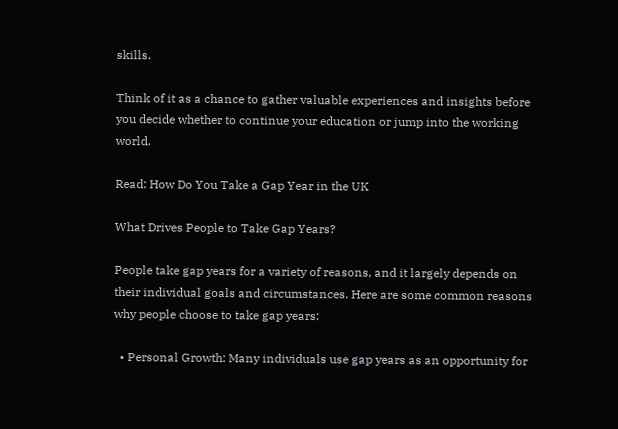skills.

Think of it as a chance to gather valuable experiences and insights before you decide whether to continue your education or jump into the working world.

Read: How Do You Take a Gap Year in the UK

What Drives People to Take Gap Years?

People take gap years for a variety of reasons, and it largely depends on their individual goals and circumstances. Here are some common reasons why people choose to take gap years:

  • Personal Growth: Many individuals use gap years as an opportunity for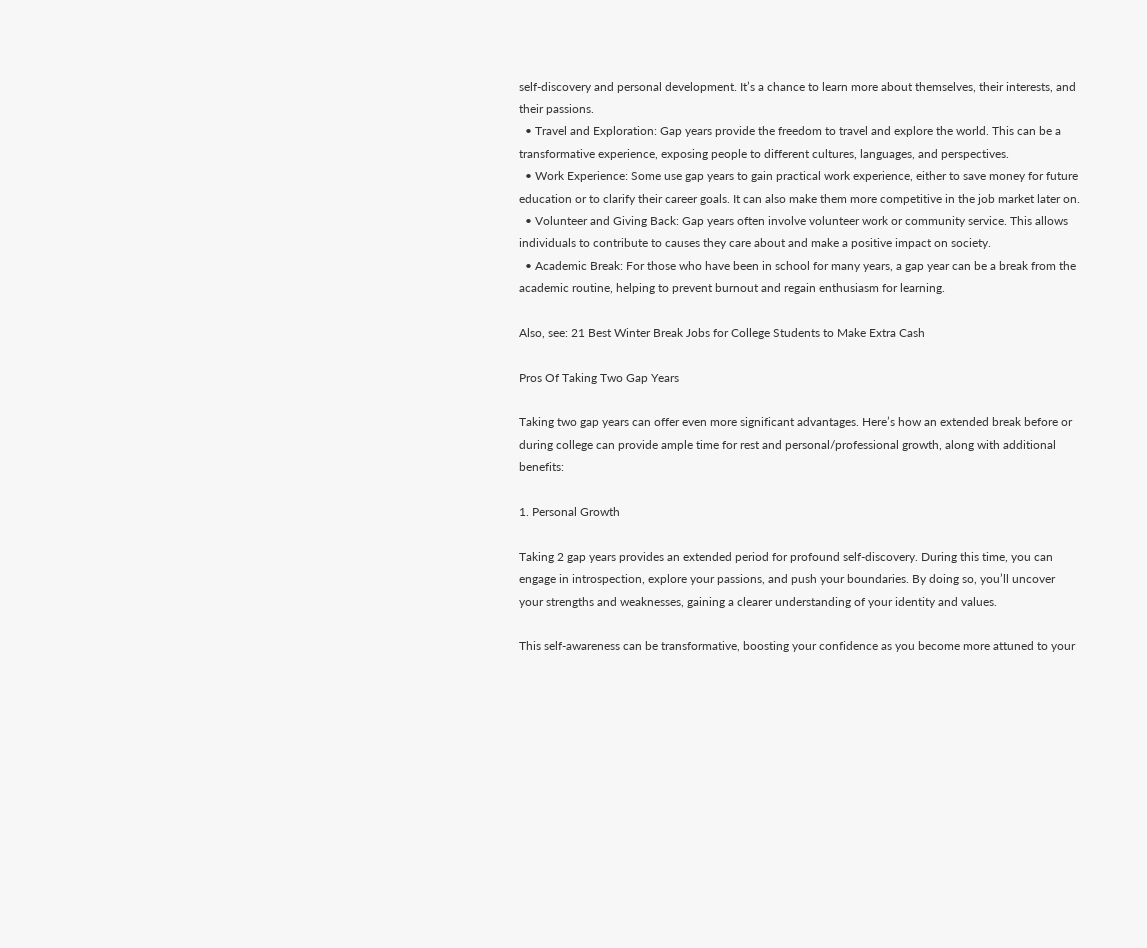self-discovery and personal development. It’s a chance to learn more about themselves, their interests, and their passions.
  • Travel and Exploration: Gap years provide the freedom to travel and explore the world. This can be a transformative experience, exposing people to different cultures, languages, and perspectives.
  • Work Experience: Some use gap years to gain practical work experience, either to save money for future education or to clarify their career goals. It can also make them more competitive in the job market later on.
  • Volunteer and Giving Back: Gap years often involve volunteer work or community service. This allows individuals to contribute to causes they care about and make a positive impact on society.
  • Academic Break: For those who have been in school for many years, a gap year can be a break from the academic routine, helping to prevent burnout and regain enthusiasm for learning.

Also, see: 21 Best Winter Break Jobs for College Students to Make Extra Cash

Pros Of Taking Two Gap Years

Taking two gap years can offer even more significant advantages. Here’s how an extended break before or during college can provide ample time for rest and personal/professional growth, along with additional benefits:

1. Personal Growth

Taking 2 gap years provides an extended period for profound self-discovery. During this time, you can engage in introspection, explore your passions, and push your boundaries. By doing so, you’ll uncover your strengths and weaknesses, gaining a clearer understanding of your identity and values.

This self-awareness can be transformative, boosting your confidence as you become more attuned to your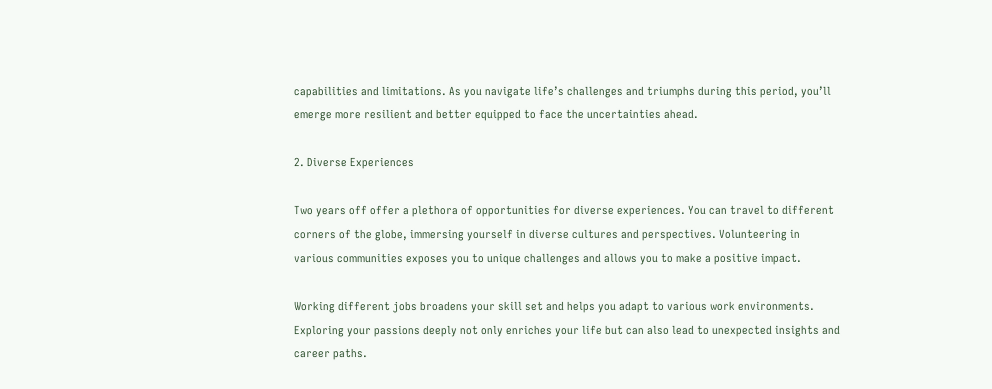capabilities and limitations. As you navigate life’s challenges and triumphs during this period, you’ll emerge more resilient and better equipped to face the uncertainties ahead.

2. Diverse Experiences

Two years off offer a plethora of opportunities for diverse experiences. You can travel to different corners of the globe, immersing yourself in diverse cultures and perspectives. Volunteering in various communities exposes you to unique challenges and allows you to make a positive impact.

Working different jobs broadens your skill set and helps you adapt to various work environments. Exploring your passions deeply not only enriches your life but can also lead to unexpected insights and career paths.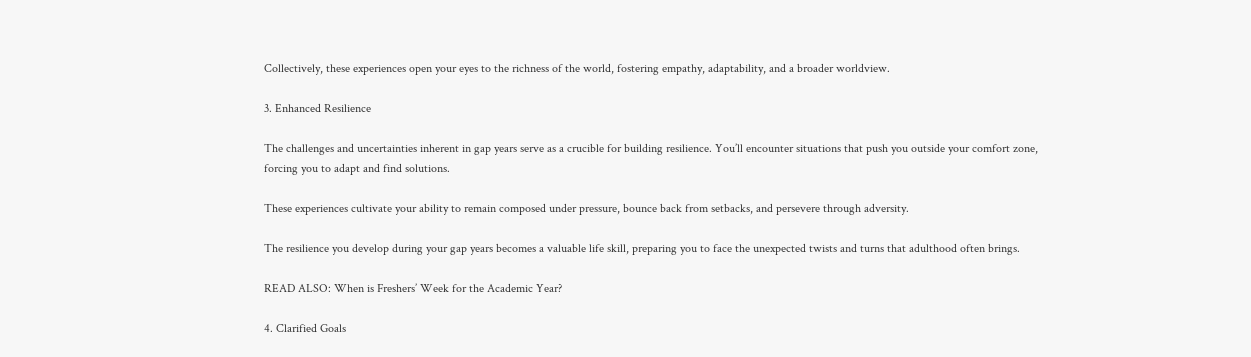Collectively, these experiences open your eyes to the richness of the world, fostering empathy, adaptability, and a broader worldview.

3. Enhanced Resilience

The challenges and uncertainties inherent in gap years serve as a crucible for building resilience. You’ll encounter situations that push you outside your comfort zone, forcing you to adapt and find solutions.

These experiences cultivate your ability to remain composed under pressure, bounce back from setbacks, and persevere through adversity.

The resilience you develop during your gap years becomes a valuable life skill, preparing you to face the unexpected twists and turns that adulthood often brings.

READ ALSO: When is Freshers’ Week for the Academic Year?

4. Clarified Goals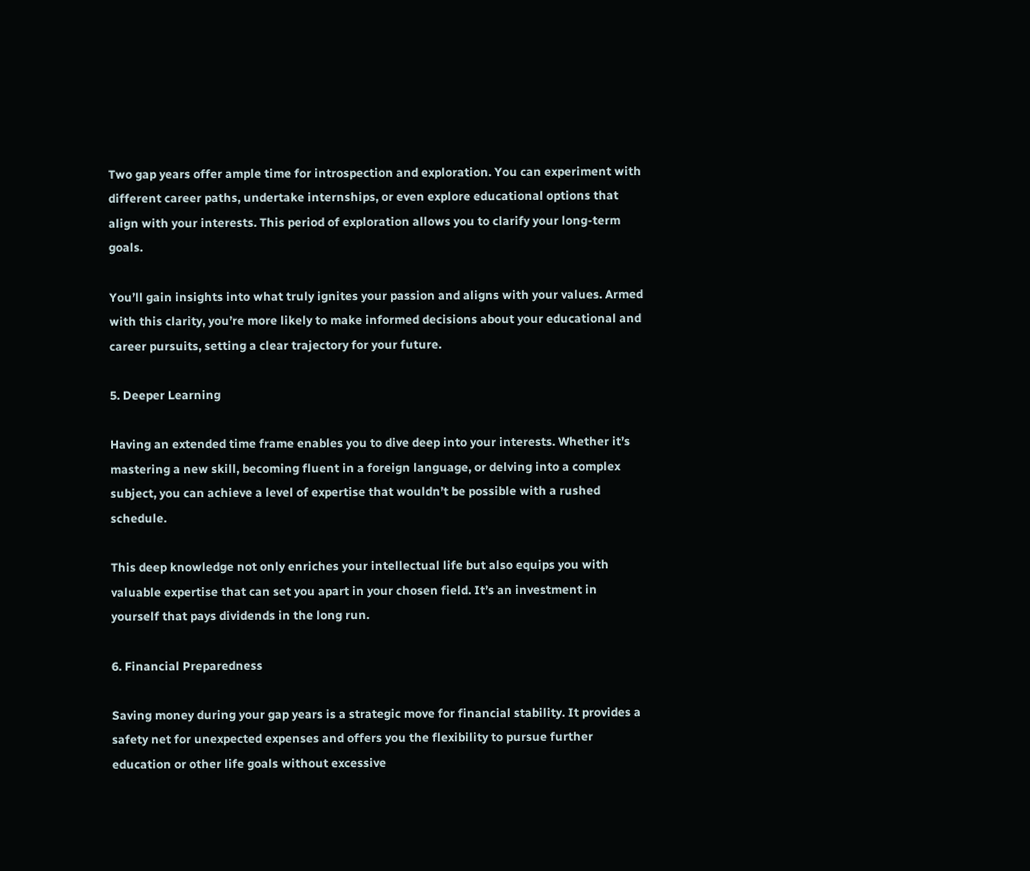Two gap years offer ample time for introspection and exploration. You can experiment with different career paths, undertake internships, or even explore educational options that align with your interests. This period of exploration allows you to clarify your long-term goals.

You’ll gain insights into what truly ignites your passion and aligns with your values. Armed with this clarity, you’re more likely to make informed decisions about your educational and career pursuits, setting a clear trajectory for your future.

5. Deeper Learning

Having an extended time frame enables you to dive deep into your interests. Whether it’s mastering a new skill, becoming fluent in a foreign language, or delving into a complex subject, you can achieve a level of expertise that wouldn’t be possible with a rushed schedule.

This deep knowledge not only enriches your intellectual life but also equips you with valuable expertise that can set you apart in your chosen field. It’s an investment in yourself that pays dividends in the long run.

6. Financial Preparedness

Saving money during your gap years is a strategic move for financial stability. It provides a safety net for unexpected expenses and offers you the flexibility to pursue further education or other life goals without excessive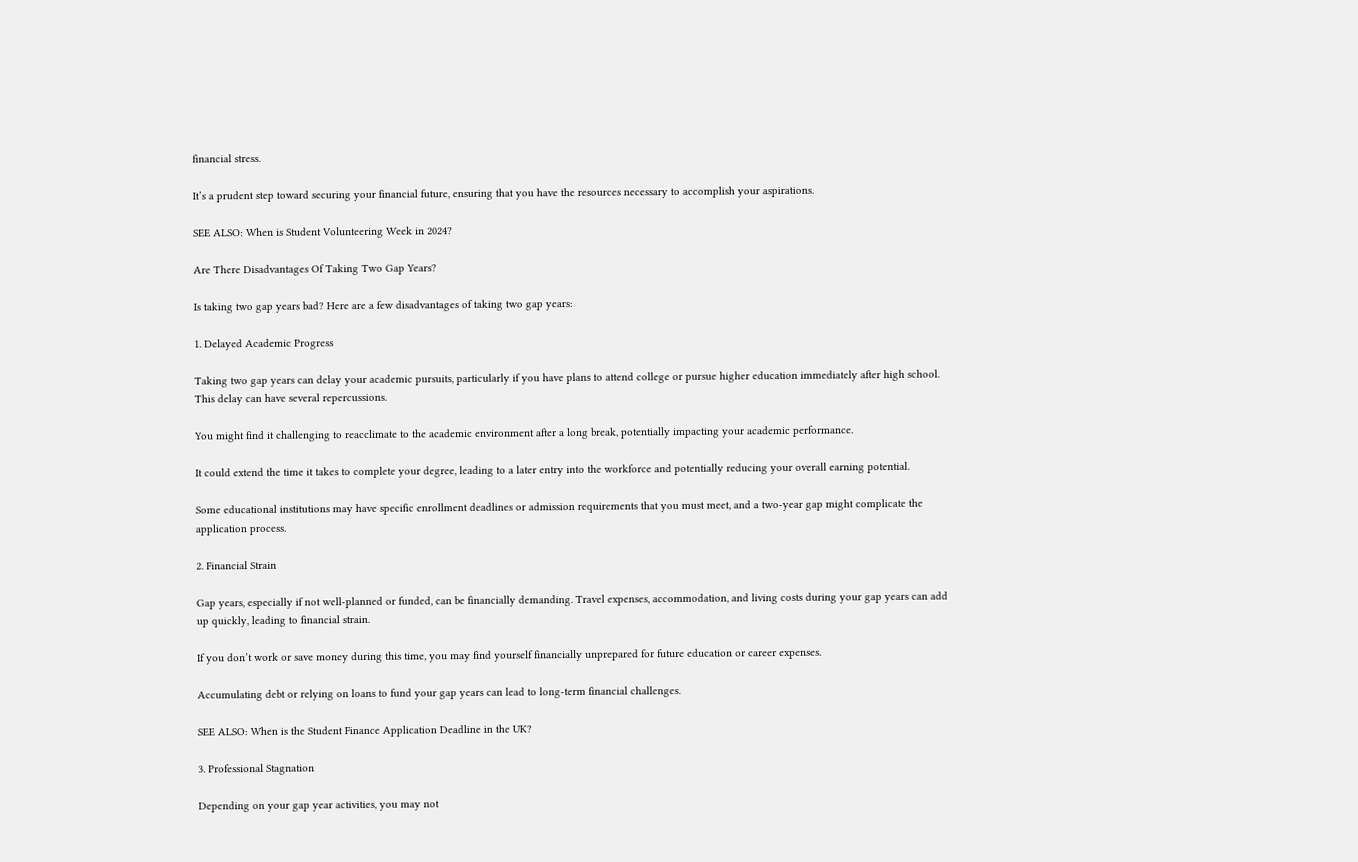financial stress.

It’s a prudent step toward securing your financial future, ensuring that you have the resources necessary to accomplish your aspirations.

SEE ALSO: When is Student Volunteering Week in 2024?

Are There Disadvantages Of Taking Two Gap Years?

Is taking two gap years bad? Here are a few disadvantages of taking two gap years:

1. Delayed Academic Progress

Taking two gap years can delay your academic pursuits, particularly if you have plans to attend college or pursue higher education immediately after high school. This delay can have several repercussions.

You might find it challenging to reacclimate to the academic environment after a long break, potentially impacting your academic performance.

It could extend the time it takes to complete your degree, leading to a later entry into the workforce and potentially reducing your overall earning potential.

Some educational institutions may have specific enrollment deadlines or admission requirements that you must meet, and a two-year gap might complicate the application process.

2. Financial Strain

Gap years, especially if not well-planned or funded, can be financially demanding. Travel expenses, accommodation, and living costs during your gap years can add up quickly, leading to financial strain.

If you don’t work or save money during this time, you may find yourself financially unprepared for future education or career expenses.

Accumulating debt or relying on loans to fund your gap years can lead to long-term financial challenges.

SEE ALSO: When is the Student Finance Application Deadline in the UK?

3. Professional Stagnation

Depending on your gap year activities, you may not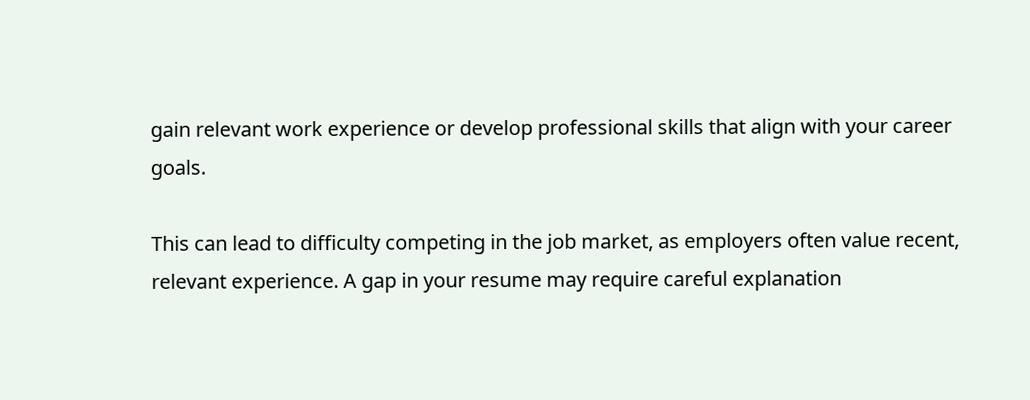gain relevant work experience or develop professional skills that align with your career goals.

This can lead to difficulty competing in the job market, as employers often value recent, relevant experience. A gap in your resume may require careful explanation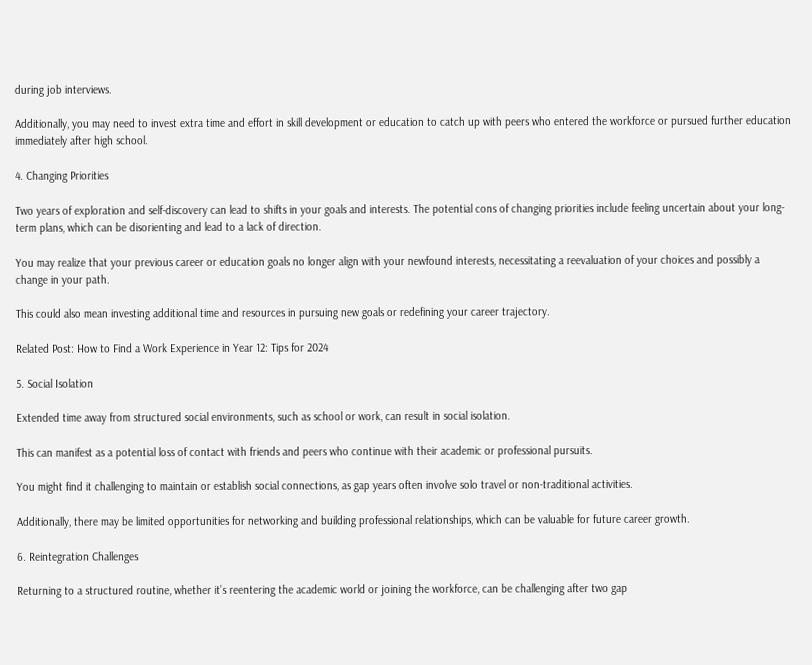during job interviews.

Additionally, you may need to invest extra time and effort in skill development or education to catch up with peers who entered the workforce or pursued further education immediately after high school.

4. Changing Priorities

Two years of exploration and self-discovery can lead to shifts in your goals and interests. The potential cons of changing priorities include feeling uncertain about your long-term plans, which can be disorienting and lead to a lack of direction.

You may realize that your previous career or education goals no longer align with your newfound interests, necessitating a reevaluation of your choices and possibly a change in your path.

This could also mean investing additional time and resources in pursuing new goals or redefining your career trajectory.

Related Post: How to Find a Work Experience in Year 12: Tips for 2024

5. Social Isolation

Extended time away from structured social environments, such as school or work, can result in social isolation.

This can manifest as a potential loss of contact with friends and peers who continue with their academic or professional pursuits.

You might find it challenging to maintain or establish social connections, as gap years often involve solo travel or non-traditional activities.

Additionally, there may be limited opportunities for networking and building professional relationships, which can be valuable for future career growth.

6. Reintegration Challenges

Returning to a structured routine, whether it’s reentering the academic world or joining the workforce, can be challenging after two gap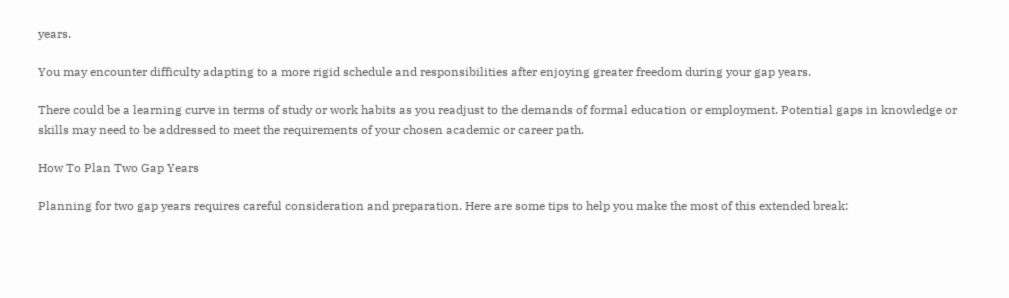years.

You may encounter difficulty adapting to a more rigid schedule and responsibilities after enjoying greater freedom during your gap years.

There could be a learning curve in terms of study or work habits as you readjust to the demands of formal education or employment. Potential gaps in knowledge or skills may need to be addressed to meet the requirements of your chosen academic or career path.

How To Plan Two Gap Years

Planning for two gap years requires careful consideration and preparation. Here are some tips to help you make the most of this extended break: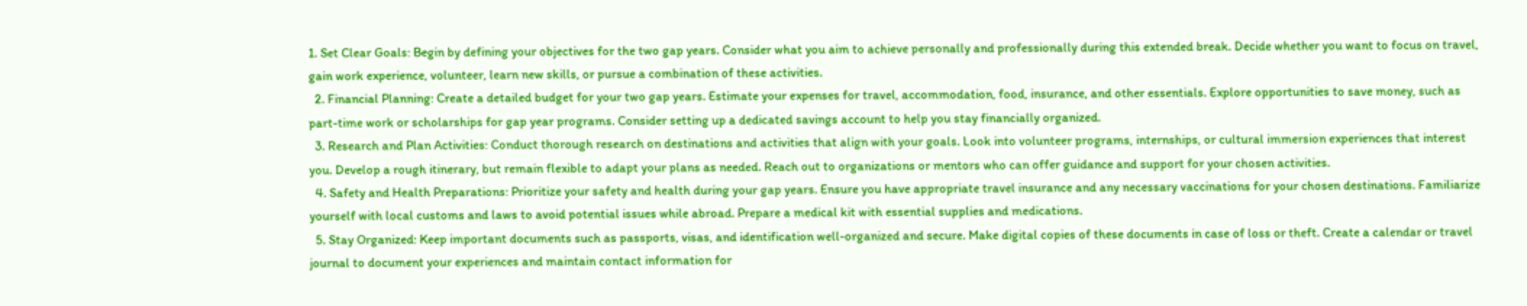1. Set Clear Goals: Begin by defining your objectives for the two gap years. Consider what you aim to achieve personally and professionally during this extended break. Decide whether you want to focus on travel, gain work experience, volunteer, learn new skills, or pursue a combination of these activities.
  2. Financial Planning: Create a detailed budget for your two gap years. Estimate your expenses for travel, accommodation, food, insurance, and other essentials. Explore opportunities to save money, such as part-time work or scholarships for gap year programs. Consider setting up a dedicated savings account to help you stay financially organized.
  3. Research and Plan Activities: Conduct thorough research on destinations and activities that align with your goals. Look into volunteer programs, internships, or cultural immersion experiences that interest you. Develop a rough itinerary, but remain flexible to adapt your plans as needed. Reach out to organizations or mentors who can offer guidance and support for your chosen activities.
  4. Safety and Health Preparations: Prioritize your safety and health during your gap years. Ensure you have appropriate travel insurance and any necessary vaccinations for your chosen destinations. Familiarize yourself with local customs and laws to avoid potential issues while abroad. Prepare a medical kit with essential supplies and medications.
  5. Stay Organized: Keep important documents such as passports, visas, and identification well-organized and secure. Make digital copies of these documents in case of loss or theft. Create a calendar or travel journal to document your experiences and maintain contact information for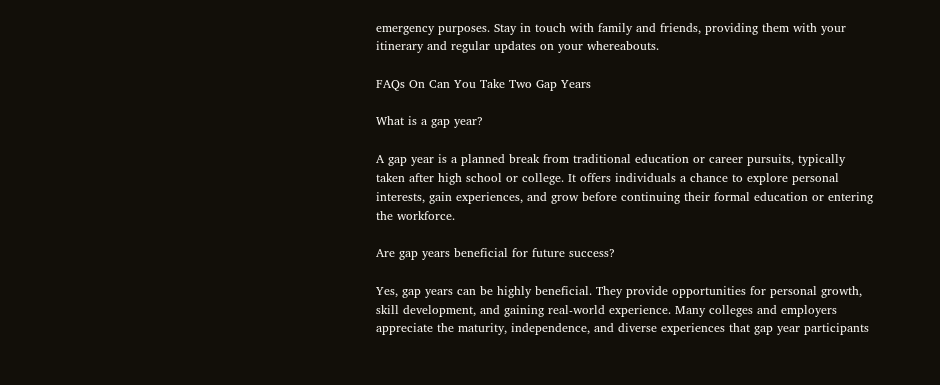emergency purposes. Stay in touch with family and friends, providing them with your itinerary and regular updates on your whereabouts.

FAQs On Can You Take Two Gap Years

What is a gap year?

A gap year is a planned break from traditional education or career pursuits, typically taken after high school or college. It offers individuals a chance to explore personal interests, gain experiences, and grow before continuing their formal education or entering the workforce.

Are gap years beneficial for future success?

Yes, gap years can be highly beneficial. They provide opportunities for personal growth, skill development, and gaining real-world experience. Many colleges and employers appreciate the maturity, independence, and diverse experiences that gap year participants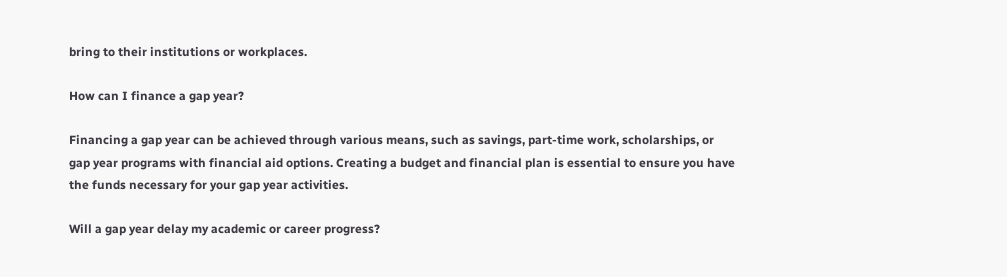bring to their institutions or workplaces.

How can I finance a gap year?

Financing a gap year can be achieved through various means, such as savings, part-time work, scholarships, or gap year programs with financial aid options. Creating a budget and financial plan is essential to ensure you have the funds necessary for your gap year activities.

Will a gap year delay my academic or career progress?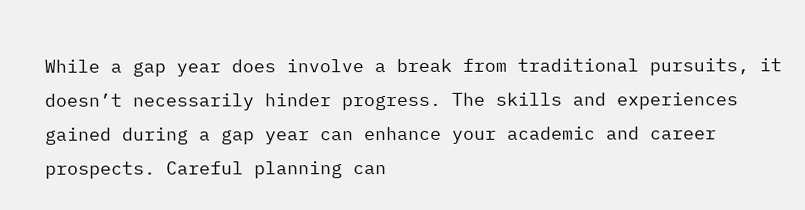While a gap year does involve a break from traditional pursuits, it doesn’t necessarily hinder progress. The skills and experiences gained during a gap year can enhance your academic and career prospects. Careful planning can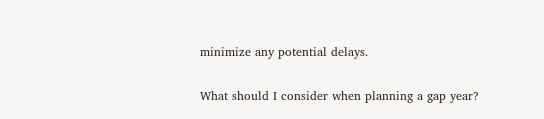minimize any potential delays.

What should I consider when planning a gap year?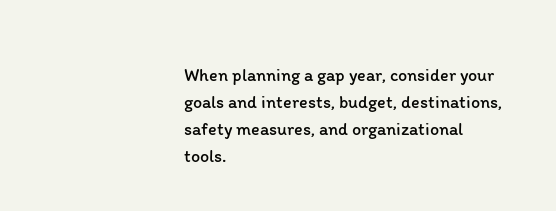When planning a gap year, consider your goals and interests, budget, destinations, safety measures, and organizational tools.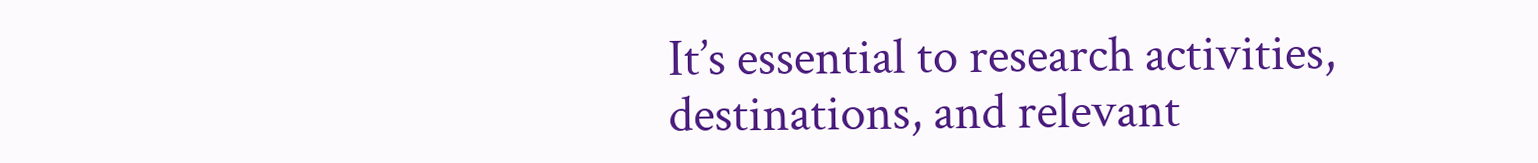It’s essential to research activities, destinations, and relevant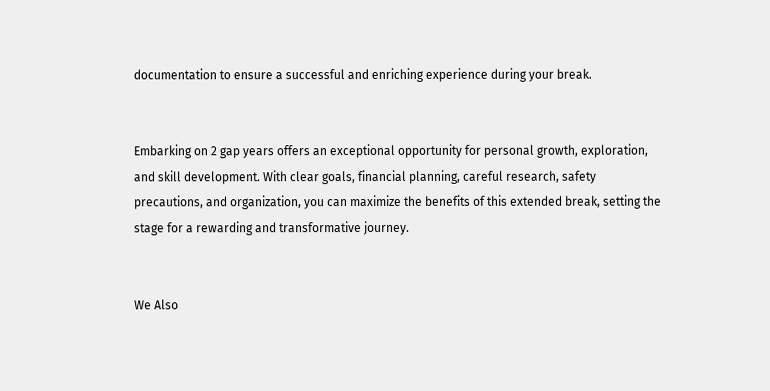documentation to ensure a successful and enriching experience during your break.


Embarking on 2 gap years offers an exceptional opportunity for personal growth, exploration, and skill development. With clear goals, financial planning, careful research, safety precautions, and organization, you can maximize the benefits of this extended break, setting the stage for a rewarding and transformative journey.


We Also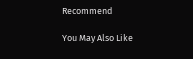Recommend

You May Also Like